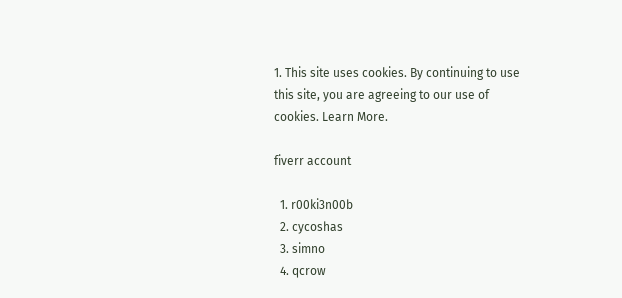1. This site uses cookies. By continuing to use this site, you are agreeing to our use of cookies. Learn More.

fiverr account

  1. r00ki3n00b
  2. cycoshas
  3. simno
  4. qcrow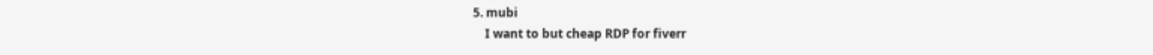5. mubi
    I want to but cheap RDP for fiverr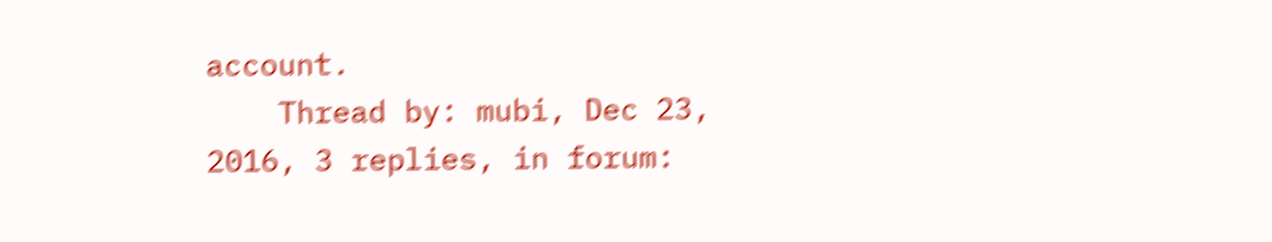account.
    Thread by: mubi, Dec 23, 2016, 3 replies, in forum: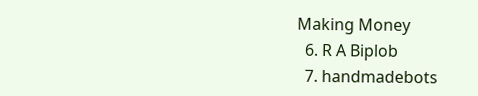Making Money
  6. R A Biplob
  7. handmadebots